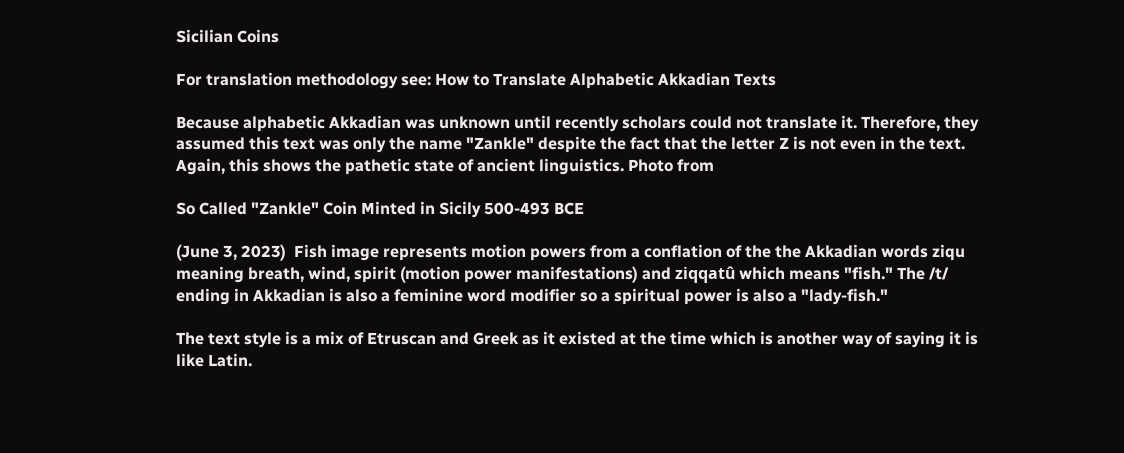Sicilian Coins

For translation methodology see: How to Translate Alphabetic Akkadian Texts

Because alphabetic Akkadian was unknown until recently scholars could not translate it. Therefore, they assumed this text was only the name "Zankle" despite the fact that the letter Z is not even in the text. Again, this shows the pathetic state of ancient linguistics. Photo from

So Called "Zankle" Coin Minted in Sicily 500-493 BCE

(June 3, 2023)  Fish image represents motion powers from a conflation of the the Akkadian words ziqu  meaning breath, wind, spirit (motion power manifestations) and ziqqatû which means "fish." The /t/ ending in Akkadian is also a feminine word modifier so a spiritual power is also a "lady-fish."

The text style is a mix of Etruscan and Greek as it existed at the time which is another way of saying it is like Latin.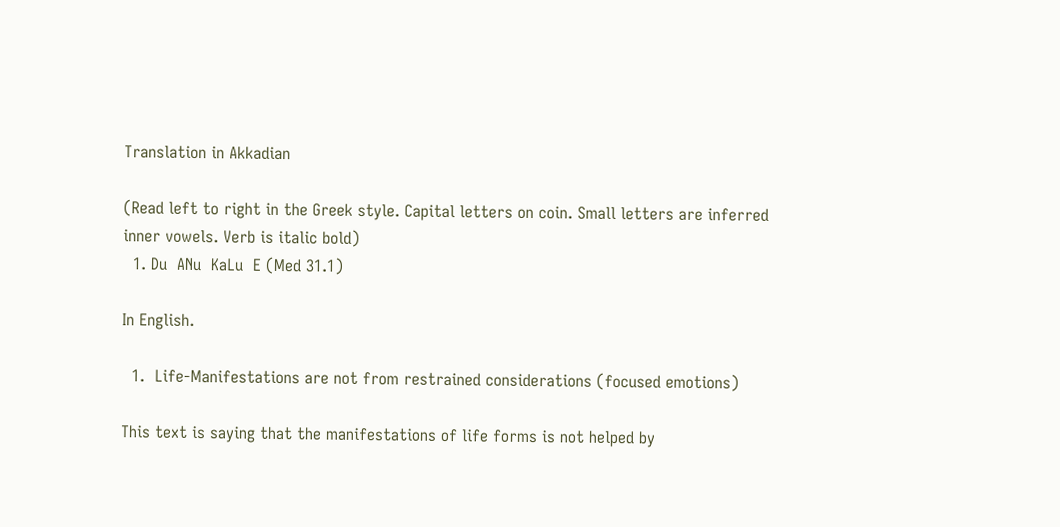Translation in Akkadian

(Read left to right in the Greek style. Capital letters on coin. Small letters are inferred inner vowels. Verb is italic bold)
  1. Du  ANu  KaLu  E (Med 31.1)

In English.

  1.  Life-Manifestations are not from restrained considerations (focused emotions)

This text is saying that the manifestations of life forms is not helped by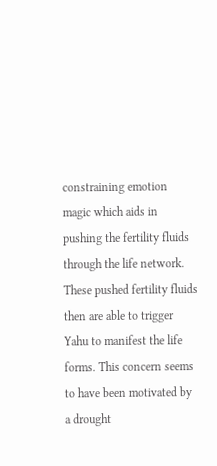constraining emotion magic which aids in pushing the fertility fluids through the life network. These pushed fertility fluids then are able to trigger Yahu to manifest the life forms. This concern seems to have been motivated by a drought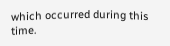which occurred during this time.